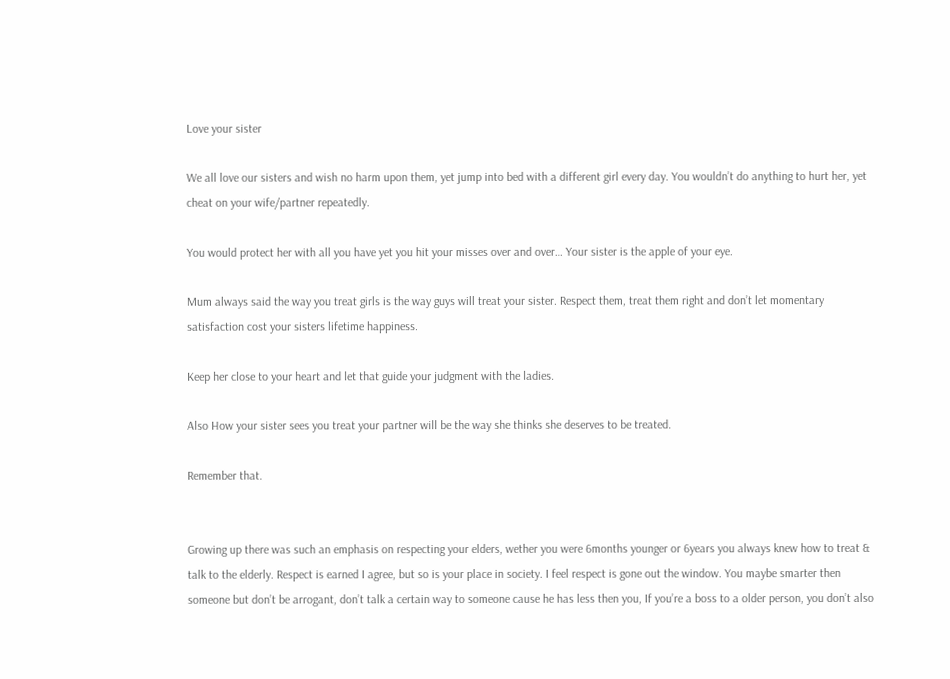Love your sister

We all love our sisters and wish no harm upon them, yet jump into bed with a different girl every day. You wouldn’t do anything to hurt her, yet cheat on your wife/partner repeatedly.

You would protect her with all you have yet you hit your misses over and over… Your sister is the apple of your eye.

Mum always said the way you treat girls is the way guys will treat your sister. Respect them, treat them right and don’t let momentary satisfaction cost your sisters lifetime happiness.

Keep her close to your heart and let that guide your judgment with the ladies.

Also How your sister sees you treat your partner will be the way she thinks she deserves to be treated.

Remember that.


Growing up there was such an emphasis on respecting your elders, wether you were 6months younger or 6years you always knew how to treat & talk to the elderly. Respect is earned I agree, but so is your place in society. I feel respect is gone out the window. You maybe smarter then someone but don’t be arrogant, don’t talk a certain way to someone cause he has less then you, If you’re a boss to a older person, you don’t also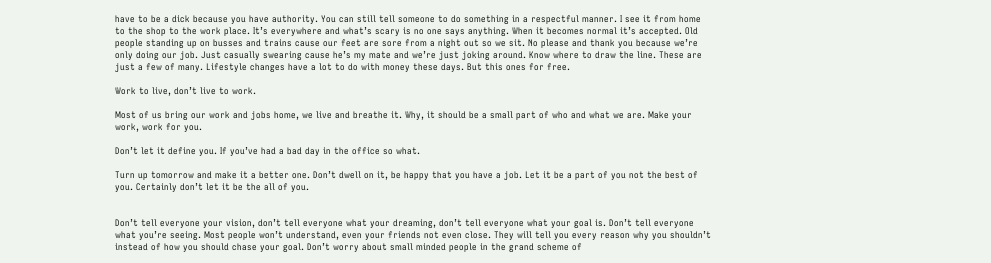have to be a dick because you have authority. You can still tell someone to do something in a respectful manner. I see it from home to the shop to the work place. It’s everywhere and what’s scary is no one says anything. When it becomes normal it’s accepted. Old people standing up on busses and trains cause our feet are sore from a night out so we sit. No please and thank you because we’re only doing our job. Just casually swearing cause he’s my mate and we’re just joking around. Know where to draw the line. These are just a few of many. Lifestyle changes have a lot to do with money these days. But this ones for free.

Work to live, don’t live to work.

Most of us bring our work and jobs home, we live and breathe it. Why, it should be a small part of who and what we are. Make your work, work for you.

Don’t let it define you. If you’ve had a bad day in the office so what.

Turn up tomorrow and make it a better one. Don’t dwell on it, be happy that you have a job. Let it be a part of you not the best of you. Certainly don’t let it be the all of you.


Don’t tell everyone your vision, don’t tell everyone what your dreaming, don’t tell everyone what your goal is. Don’t tell everyone what you’re seeing. Most people won’t understand, even your friends not even close. They will tell you every reason why you shouldn’t instead of how you should chase your goal. Don’t worry about small minded people in the grand scheme of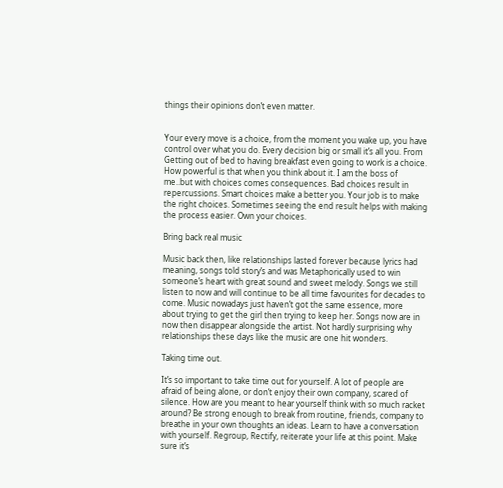things their opinions don’t even matter.


Your every move is a choice, from the moment you wake up, you have control over what you do. Every decision big or small it’s all you. From Getting out of bed to having breakfast even going to work is a choice. How powerful is that when you think about it. I am the boss of me..but with choices comes consequences. Bad choices result in repercussions. Smart choices make a better you. Your job is to make the right choices. Sometimes seeing the end result helps with making the process easier. Own your choices.

Bring back real music

Music back then, like relationships lasted forever because lyrics had meaning, songs told story’s and was Metaphorically used to win someone’s heart with great sound and sweet melody. Songs we still listen to now and will continue to be all time favourites for decades to come. Music nowadays just haven’t got the same essence, more about trying to get the girl then trying to keep her. Songs now are in now then disappear alongside the artist. Not hardly surprising why relationships these days like the music are one hit wonders.

Taking time out.

It’s so important to take time out for yourself. A lot of people are afraid of being alone, or don’t enjoy their own company, scared of silence. How are you meant to hear yourself think with so much racket around? Be strong enough to break from routine, friends, company to breathe in your own thoughts an ideas. Learn to have a conversation with yourself. Regroup, Rectify, reiterate your life at this point. Make sure it’s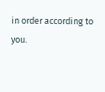in order according to you.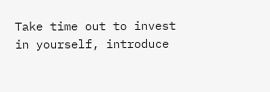Take time out to invest in yourself, introduce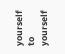yourself to yourself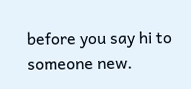before you say hi to someone new.